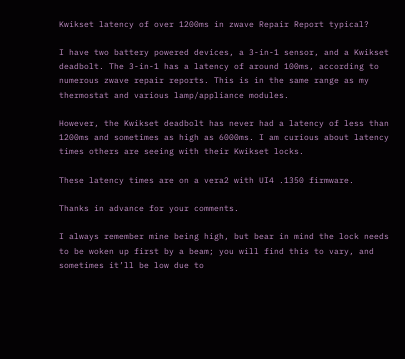Kwikset latency of over 1200ms in zwave Repair Report typical?

I have two battery powered devices, a 3-in-1 sensor, and a Kwikset deadbolt. The 3-in-1 has a latency of around 100ms, according to numerous zwave repair reports. This is in the same range as my thermostat and various lamp/appliance modules.

However, the Kwikset deadbolt has never had a latency of less than 1200ms and sometimes as high as 6000ms. I am curious about latency times others are seeing with their Kwikset locks.

These latency times are on a vera2 with UI4 .1350 firmware.

Thanks in advance for your comments.

I always remember mine being high, but bear in mind the lock needs to be woken up first by a beam; you will find this to vary, and sometimes it’ll be low due to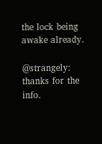the lock being awake already.

@strangely: thanks for the info.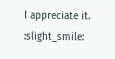I appreciate it. :slight_smile: